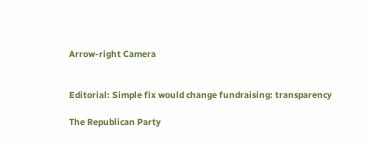Arrow-right Camera


Editorial: Simple fix would change fundraising: transparency

The Republican Party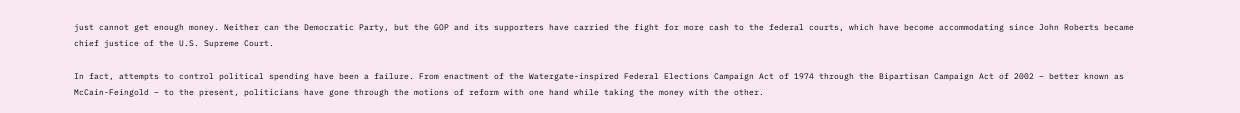just cannot get enough money. Neither can the Democratic Party, but the GOP and its supporters have carried the fight for more cash to the federal courts, which have become accommodating since John Roberts became chief justice of the U.S. Supreme Court.

In fact, attempts to control political spending have been a failure. From enactment of the Watergate-inspired Federal Elections Campaign Act of 1974 through the Bipartisan Campaign Act of 2002 – better known as McCain-Feingold – to the present, politicians have gone through the motions of reform with one hand while taking the money with the other.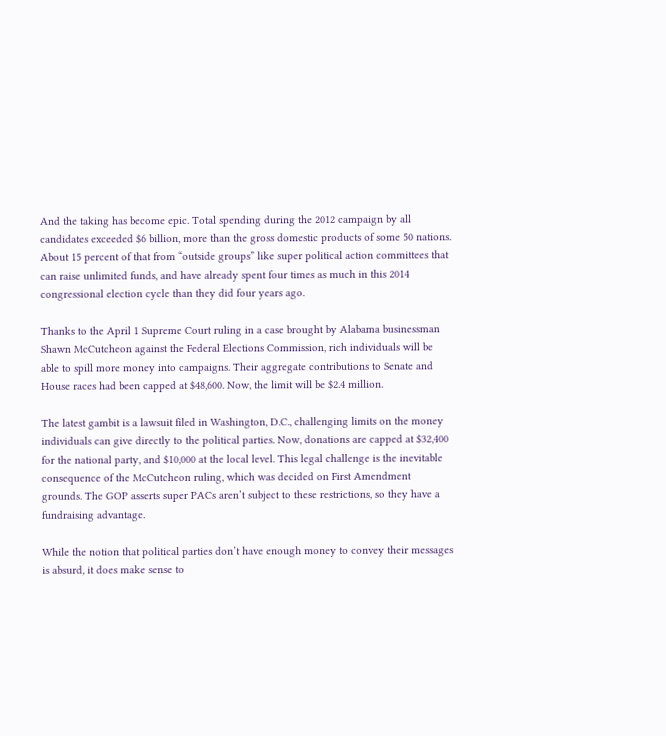And the taking has become epic. Total spending during the 2012 campaign by all candidates exceeded $6 billion, more than the gross domestic products of some 50 nations. About 15 percent of that from “outside groups” like super political action committees that can raise unlimited funds, and have already spent four times as much in this 2014 congressional election cycle than they did four years ago.

Thanks to the April 1 Supreme Court ruling in a case brought by Alabama businessman Shawn McCutcheon against the Federal Elections Commission, rich individuals will be able to spill more money into campaigns. Their aggregate contributions to Senate and House races had been capped at $48,600. Now, the limit will be $2.4 million.

The latest gambit is a lawsuit filed in Washington, D.C., challenging limits on the money individuals can give directly to the political parties. Now, donations are capped at $32,400 for the national party, and $10,000 at the local level. This legal challenge is the inevitable consequence of the McCutcheon ruling, which was decided on First Amendment grounds. The GOP asserts super PACs aren’t subject to these restrictions, so they have a fundraising advantage.

While the notion that political parties don’t have enough money to convey their messages is absurd, it does make sense to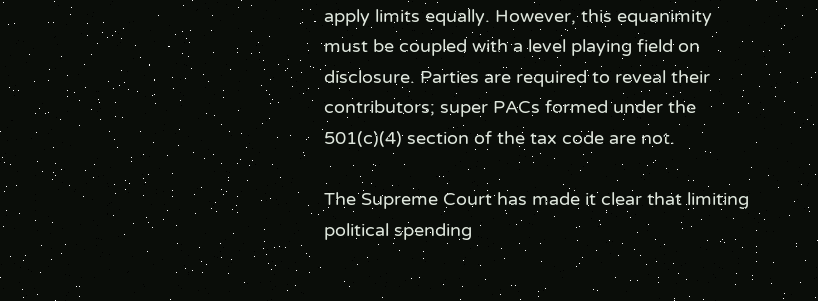apply limits equally. However, this equanimity must be coupled with a level playing field on disclosure. Parties are required to reveal their contributors; super PACs formed under the 501(c)(4) section of the tax code are not.

The Supreme Court has made it clear that limiting political spending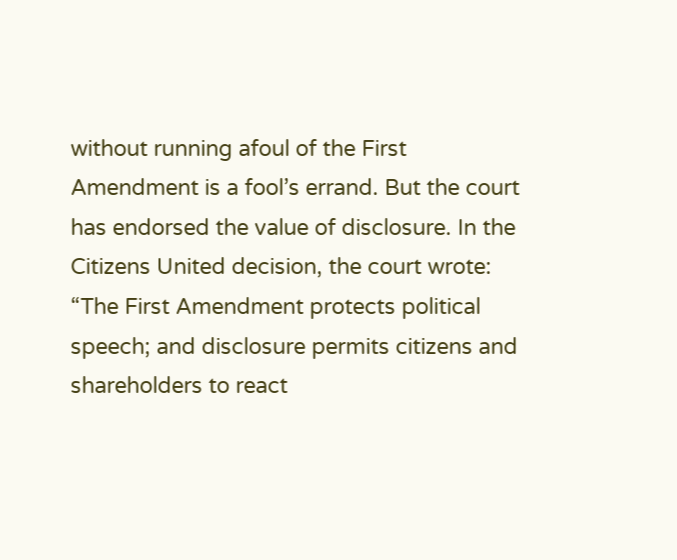without running afoul of the First Amendment is a fool’s errand. But the court has endorsed the value of disclosure. In the Citizens United decision, the court wrote: “The First Amendment protects political speech; and disclosure permits citizens and shareholders to react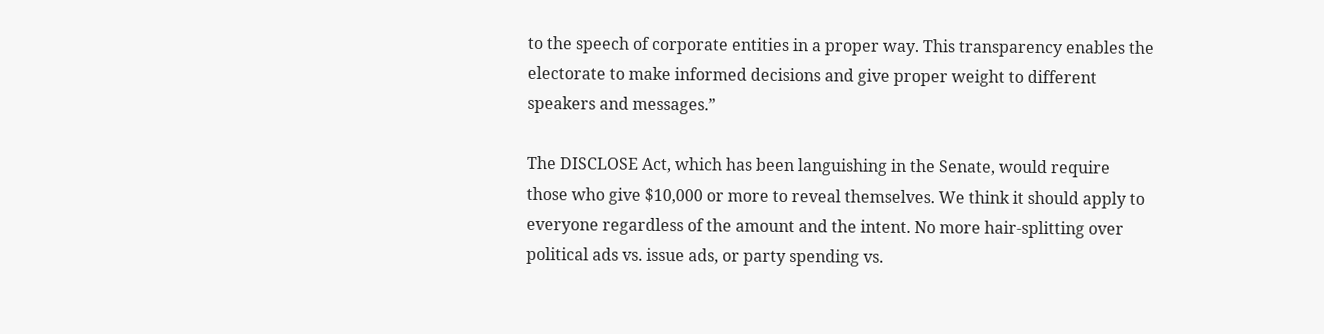to the speech of corporate entities in a proper way. This transparency enables the electorate to make informed decisions and give proper weight to different speakers and messages.”

The DISCLOSE Act, which has been languishing in the Senate, would require those who give $10,000 or more to reveal themselves. We think it should apply to everyone regardless of the amount and the intent. No more hair-splitting over political ads vs. issue ads, or party spending vs.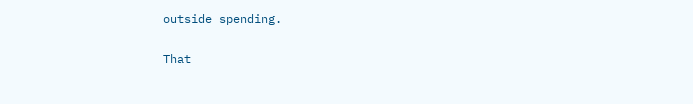outside spending.

That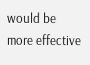would be more effective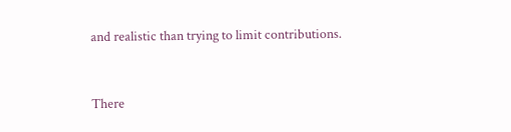and realistic than trying to limit contributions.


There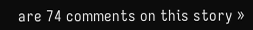are 74 comments on this story »